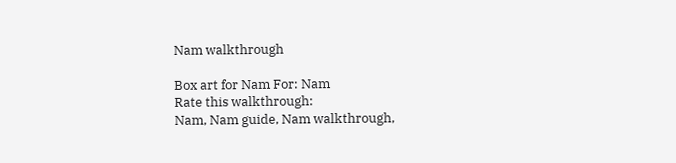Nam walkthrough

Box art for Nam For: Nam
Rate this walkthrough:
Nam, Nam guide, Nam walkthrough,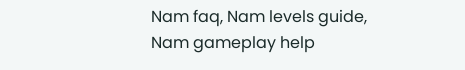Nam faq, Nam levels guide, Nam gameplay help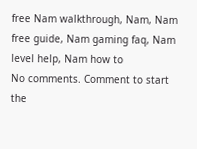free Nam walkthrough, Nam, Nam free guide, Nam gaming faq, Nam level help, Nam how to
No comments. Comment to start the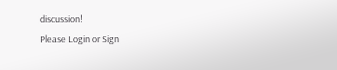discussion!
Please Login or Sign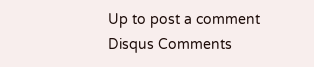Up to post a comment
Disqus Comments